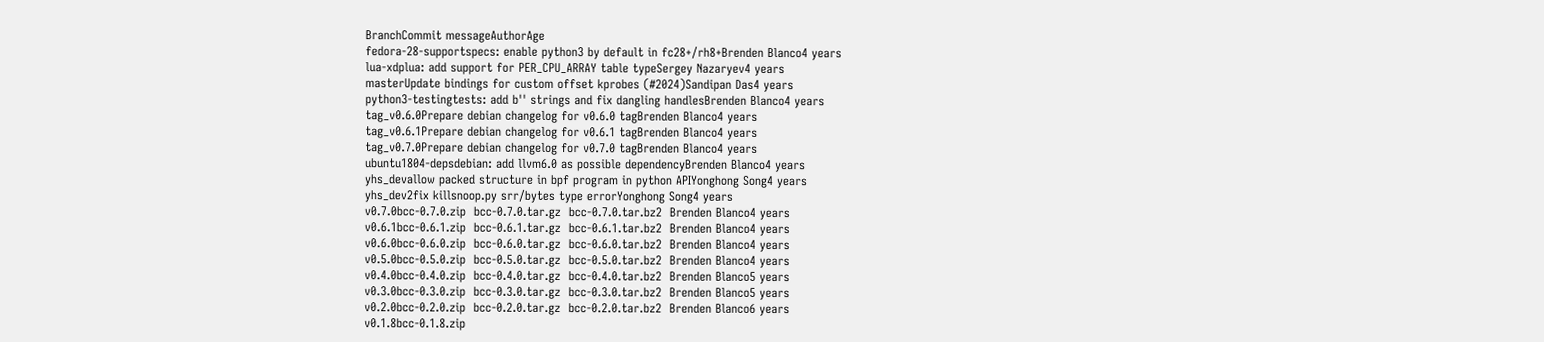BranchCommit messageAuthorAge
fedora-28-supportspecs: enable python3 by default in fc28+/rh8+Brenden Blanco4 years
lua-xdplua: add support for PER_CPU_ARRAY table typeSergey Nazaryev4 years
masterUpdate bindings for custom offset kprobes (#2024)Sandipan Das4 years
python3-testingtests: add b'' strings and fix dangling handlesBrenden Blanco4 years
tag_v0.6.0Prepare debian changelog for v0.6.0 tagBrenden Blanco4 years
tag_v0.6.1Prepare debian changelog for v0.6.1 tagBrenden Blanco4 years
tag_v0.7.0Prepare debian changelog for v0.7.0 tagBrenden Blanco4 years
ubuntu1804-depsdebian: add llvm6.0 as possible dependencyBrenden Blanco4 years
yhs_devallow packed structure in bpf program in python APIYonghong Song4 years
yhs_dev2fix killsnoop.py srr/bytes type errorYonghong Song4 years
v0.7.0bcc-0.7.0.zip  bcc-0.7.0.tar.gz  bcc-0.7.0.tar.bz2  Brenden Blanco4 years
v0.6.1bcc-0.6.1.zip  bcc-0.6.1.tar.gz  bcc-0.6.1.tar.bz2  Brenden Blanco4 years
v0.6.0bcc-0.6.0.zip  bcc-0.6.0.tar.gz  bcc-0.6.0.tar.bz2  Brenden Blanco4 years
v0.5.0bcc-0.5.0.zip  bcc-0.5.0.tar.gz  bcc-0.5.0.tar.bz2  Brenden Blanco4 years
v0.4.0bcc-0.4.0.zip  bcc-0.4.0.tar.gz  bcc-0.4.0.tar.bz2  Brenden Blanco5 years
v0.3.0bcc-0.3.0.zip  bcc-0.3.0.tar.gz  bcc-0.3.0.tar.bz2  Brenden Blanco5 years
v0.2.0bcc-0.2.0.zip  bcc-0.2.0.tar.gz  bcc-0.2.0.tar.bz2  Brenden Blanco6 years
v0.1.8bcc-0.1.8.zip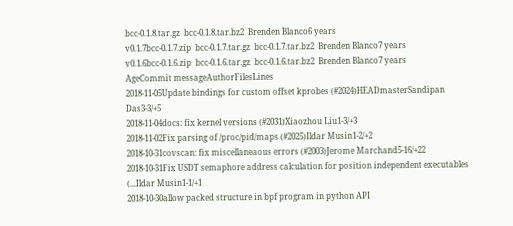bcc-0.1.8.tar.gz  bcc-0.1.8.tar.bz2  Brenden Blanco6 years
v0.1.7bcc-0.1.7.zip  bcc-0.1.7.tar.gz  bcc-0.1.7.tar.bz2  Brenden Blanco7 years
v0.1.6bcc-0.1.6.zip  bcc-0.1.6.tar.gz  bcc-0.1.6.tar.bz2  Brenden Blanco7 years
AgeCommit messageAuthorFilesLines
2018-11-05Update bindings for custom offset kprobes (#2024)HEADmasterSandipan Das3-3/+5
2018-11-04docs: fix kernel versions (#2031)Xiaozhou Liu1-3/+3
2018-11-02Fix parsing of /proc/pid/maps (#2025)Ildar Musin1-2/+2
2018-10-31covscan: fix miscellaneaous errors (#2003)Jerome Marchand5-16/+22
2018-10-31Fix USDT semaphore address calculation for position independent executables (...Ildar Musin1-1/+1
2018-10-30allow packed structure in bpf program in python API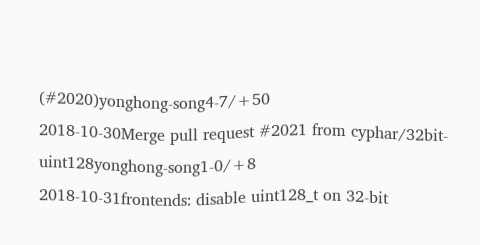(#2020)yonghong-song4-7/+50
2018-10-30Merge pull request #2021 from cyphar/32bit-uint128yonghong-song1-0/+8
2018-10-31frontends: disable uint128_t on 32-bit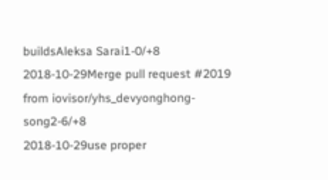buildsAleksa Sarai1-0/+8
2018-10-29Merge pull request #2019 from iovisor/yhs_devyonghong-song2-6/+8
2018-10-29use proper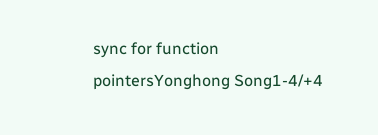sync for function pointersYonghong Song1-4/+4